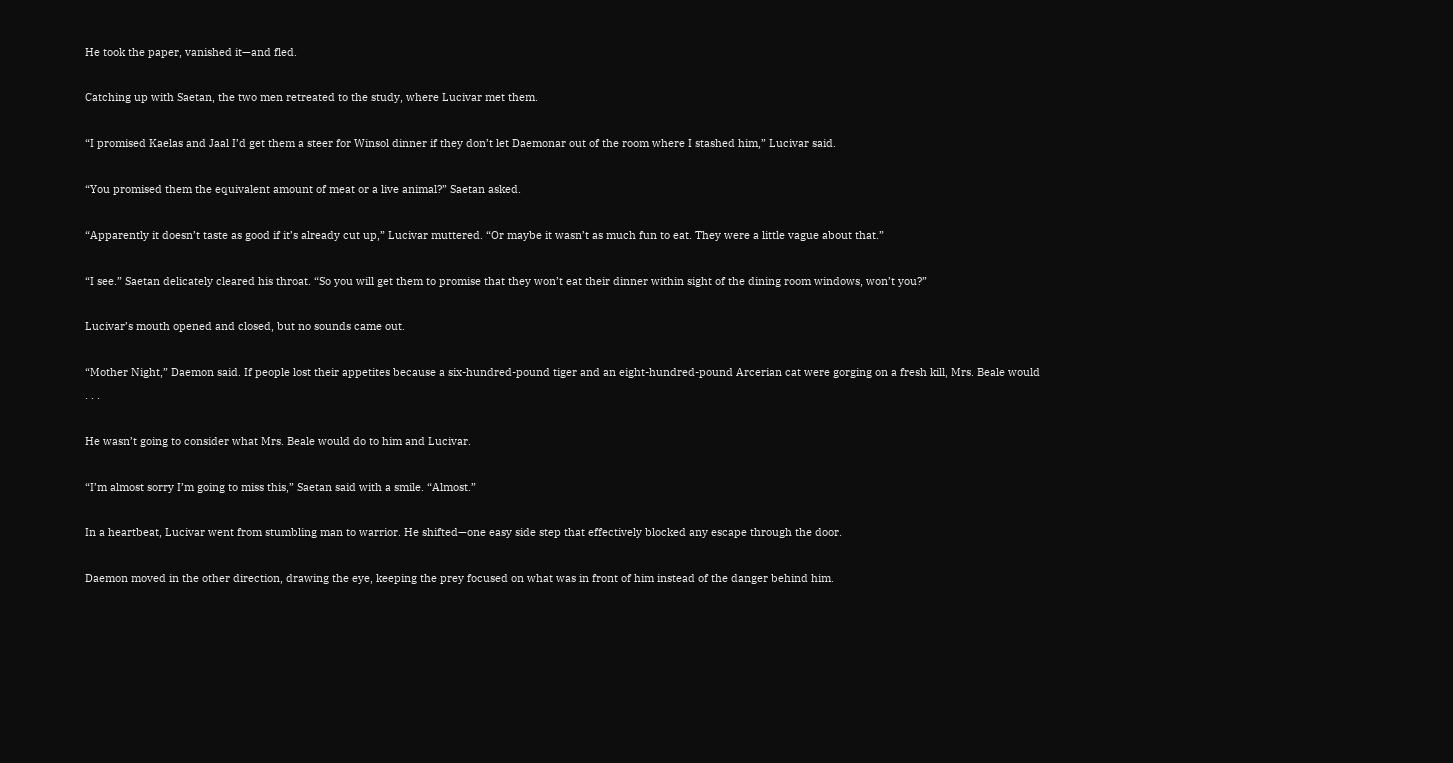He took the paper, vanished it—and fled.

Catching up with Saetan, the two men retreated to the study, where Lucivar met them.

“I promised Kaelas and Jaal I’d get them a steer for Winsol dinner if they don’t let Daemonar out of the room where I stashed him,” Lucivar said.

“You promised them the equivalent amount of meat or a live animal?” Saetan asked.

“Apparently it doesn’t taste as good if it’s already cut up,” Lucivar muttered. “Or maybe it wasn’t as much fun to eat. They were a little vague about that.”

“I see.” Saetan delicately cleared his throat. “So you will get them to promise that they won’t eat their dinner within sight of the dining room windows, won’t you?”

Lucivar’s mouth opened and closed, but no sounds came out.

“Mother Night,” Daemon said. If people lost their appetites because a six-hundred-pound tiger and an eight-hundred-pound Arcerian cat were gorging on a fresh kill, Mrs. Beale would . . .

He wasn’t going to consider what Mrs. Beale would do to him and Lucivar.

“I’m almost sorry I’m going to miss this,” Saetan said with a smile. “Almost.”

In a heartbeat, Lucivar went from stumbling man to warrior. He shifted—one easy side step that effectively blocked any escape through the door.

Daemon moved in the other direction, drawing the eye, keeping the prey focused on what was in front of him instead of the danger behind him.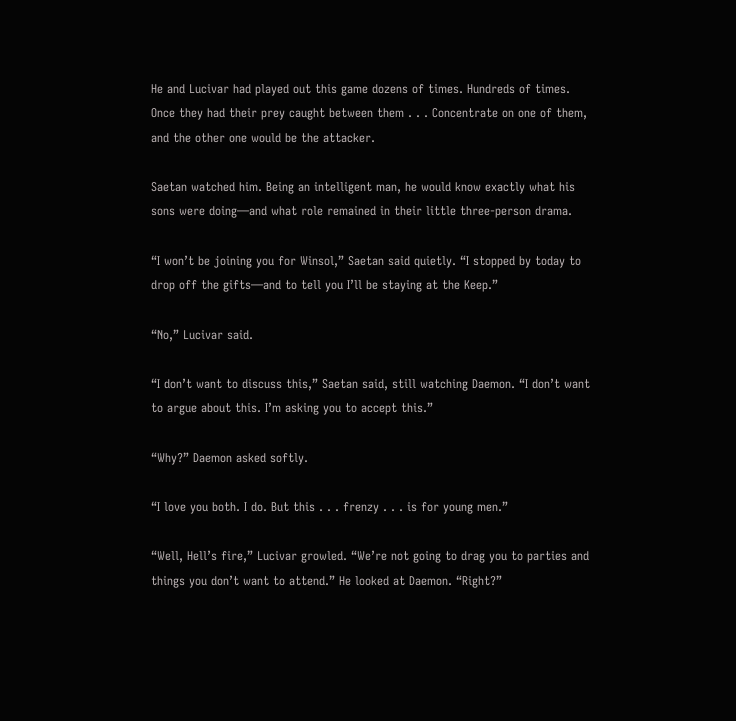He and Lucivar had played out this game dozens of times. Hundreds of times. Once they had their prey caught between them . . . Concentrate on one of them, and the other one would be the attacker.

Saetan watched him. Being an intelligent man, he would know exactly what his sons were doing—and what role remained in their little three-person drama.

“I won’t be joining you for Winsol,” Saetan said quietly. “I stopped by today to drop off the gifts—and to tell you I’ll be staying at the Keep.”

“No,” Lucivar said.

“I don’t want to discuss this,” Saetan said, still watching Daemon. “I don’t want to argue about this. I’m asking you to accept this.”

“Why?” Daemon asked softly.

“I love you both. I do. But this . . . frenzy . . . is for young men.”

“Well, Hell’s fire,” Lucivar growled. “We’re not going to drag you to parties and things you don’t want to attend.” He looked at Daemon. “Right?”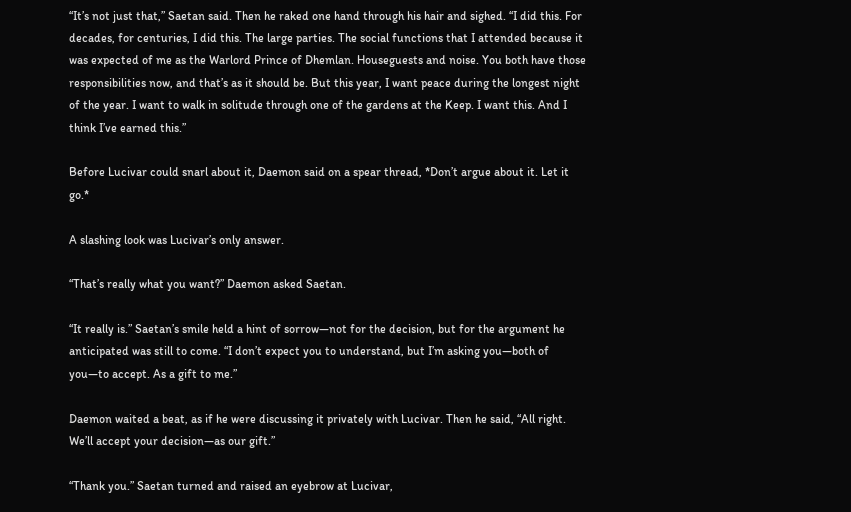“It’s not just that,” Saetan said. Then he raked one hand through his hair and sighed. “I did this. For decades, for centuries, I did this. The large parties. The social functions that I attended because it was expected of me as the Warlord Prince of Dhemlan. Houseguests and noise. You both have those responsibilities now, and that’s as it should be. But this year, I want peace during the longest night of the year. I want to walk in solitude through one of the gardens at the Keep. I want this. And I think I’ve earned this.”

Before Lucivar could snarl about it, Daemon said on a spear thread, *Don’t argue about it. Let it go.*

A slashing look was Lucivar’s only answer.

“That’s really what you want?” Daemon asked Saetan.

“It really is.” Saetan’s smile held a hint of sorrow—not for the decision, but for the argument he anticipated was still to come. “I don’t expect you to understand, but I’m asking you—both of you—to accept. As a gift to me.”

Daemon waited a beat, as if he were discussing it privately with Lucivar. Then he said, “All right. We’ll accept your decision—as our gift.”

“Thank you.” Saetan turned and raised an eyebrow at Lucivar,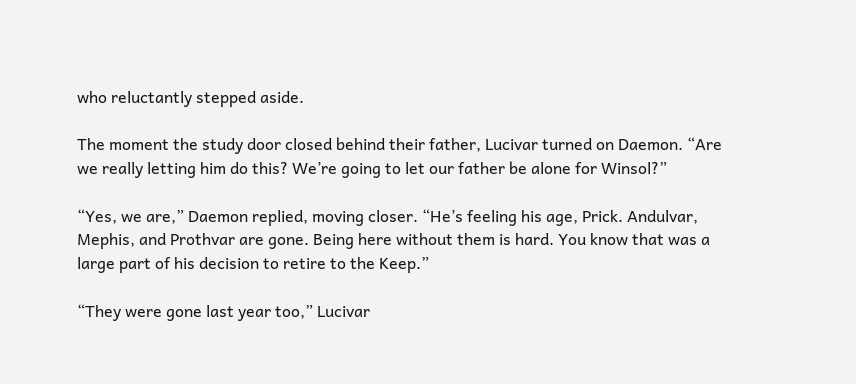who reluctantly stepped aside.

The moment the study door closed behind their father, Lucivar turned on Daemon. “Are we really letting him do this? We’re going to let our father be alone for Winsol?”

“Yes, we are,” Daemon replied, moving closer. “He’s feeling his age, Prick. Andulvar, Mephis, and Prothvar are gone. Being here without them is hard. You know that was a large part of his decision to retire to the Keep.”

“They were gone last year too,” Lucivar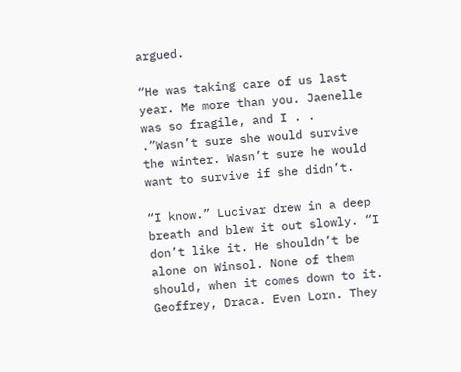argued.

“He was taking care of us last year. Me more than you. Jaenelle was so fragile, and I . . .”Wasn’t sure she would survive the winter. Wasn’t sure he would want to survive if she didn’t.

“I know.” Lucivar drew in a deep breath and blew it out slowly. “I don’t like it. He shouldn’t be alone on Winsol. None of them should, when it comes down to it. Geoffrey, Draca. Even Lorn. They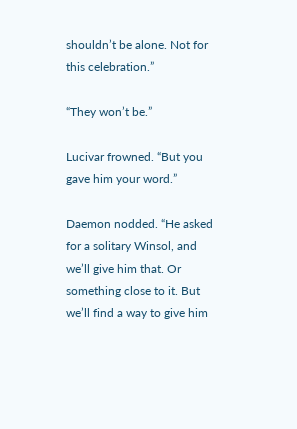shouldn’t be alone. Not for this celebration.”

“They won’t be.”

Lucivar frowned. “But you gave him your word.”

Daemon nodded. “He asked for a solitary Winsol, and we’ll give him that. Or something close to it. But we’ll find a way to give him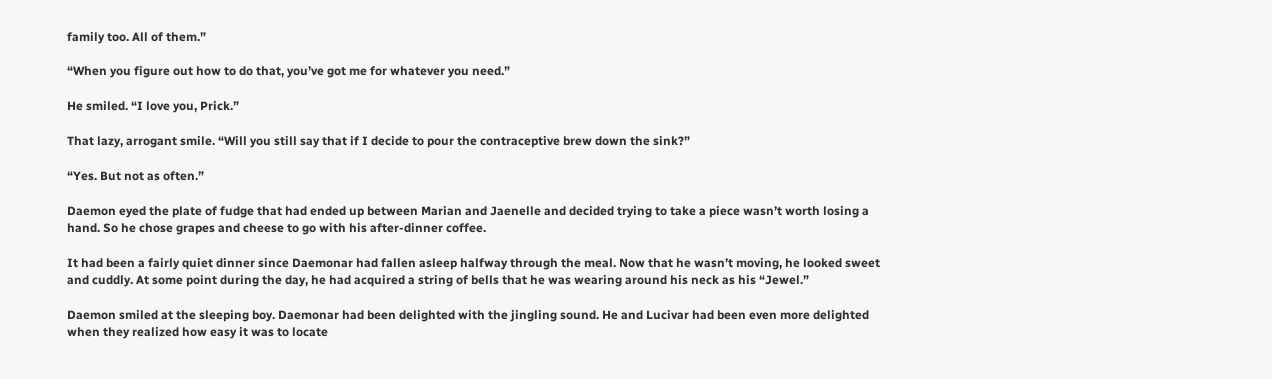family too. All of them.”

“When you figure out how to do that, you’ve got me for whatever you need.”

He smiled. “I love you, Prick.”

That lazy, arrogant smile. “Will you still say that if I decide to pour the contraceptive brew down the sink?”

“Yes. But not as often.”

Daemon eyed the plate of fudge that had ended up between Marian and Jaenelle and decided trying to take a piece wasn’t worth losing a hand. So he chose grapes and cheese to go with his after-dinner coffee.

It had been a fairly quiet dinner since Daemonar had fallen asleep halfway through the meal. Now that he wasn’t moving, he looked sweet and cuddly. At some point during the day, he had acquired a string of bells that he was wearing around his neck as his “Jewel.”

Daemon smiled at the sleeping boy. Daemonar had been delighted with the jingling sound. He and Lucivar had been even more delighted when they realized how easy it was to locate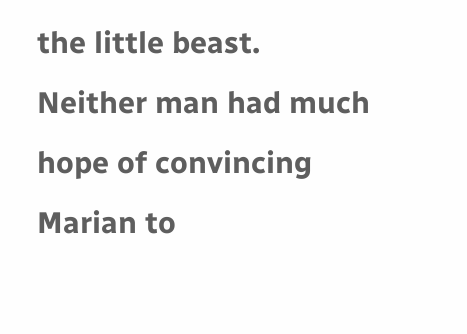the little beast. Neither man had much hope of convincing Marian to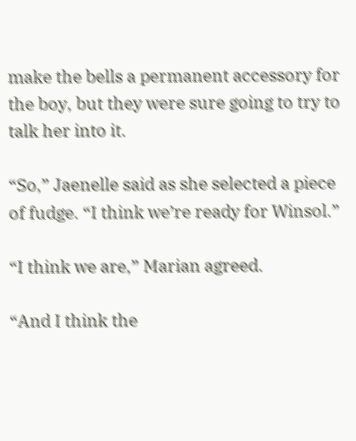make the bells a permanent accessory for the boy, but they were sure going to try to talk her into it.

“So,” Jaenelle said as she selected a piece of fudge. “I think we’re ready for Winsol.”

“I think we are,” Marian agreed.

“And I think the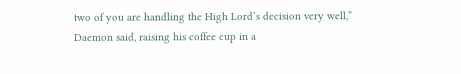two of you are handling the High Lord’s decision very well,” Daemon said, raising his coffee cup in a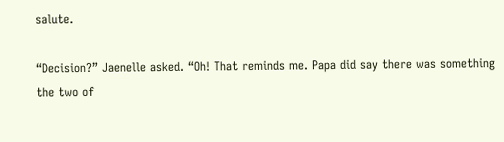salute.

“Decision?” Jaenelle asked. “Oh! That reminds me. Papa did say there was something the two of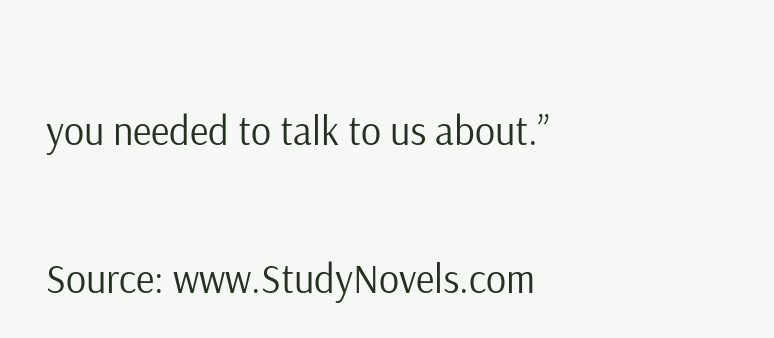you needed to talk to us about.”

Source: www.StudyNovels.com